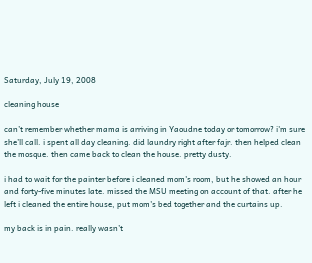Saturday, July 19, 2008

cleaning house

can’t remember whether mama is arriving in Yaoudne today or tomorrow? i'm sure she’ll call. i spent all day cleaning. did laundry right after fajr. then helped clean the mosque. then came back to clean the house. pretty dusty.

i had to wait for the painter before i cleaned mom's room, but he showed an hour and forty-five minutes late. missed the MSU meeting on account of that. after he left i cleaned the entire house, put mom's bed together and the curtains up.

my back is in pain. really wasn’t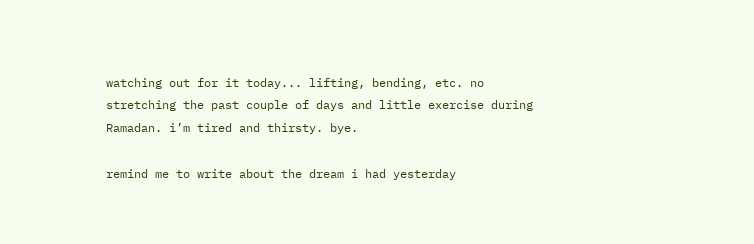watching out for it today... lifting, bending, etc. no stretching the past couple of days and little exercise during Ramadan. i’m tired and thirsty. bye.

remind me to write about the dream i had yesterday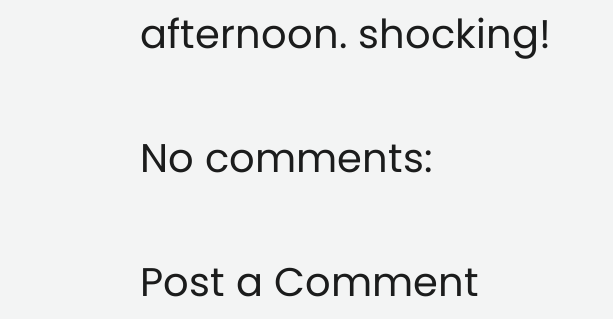afternoon. shocking!

No comments:

Post a Comment